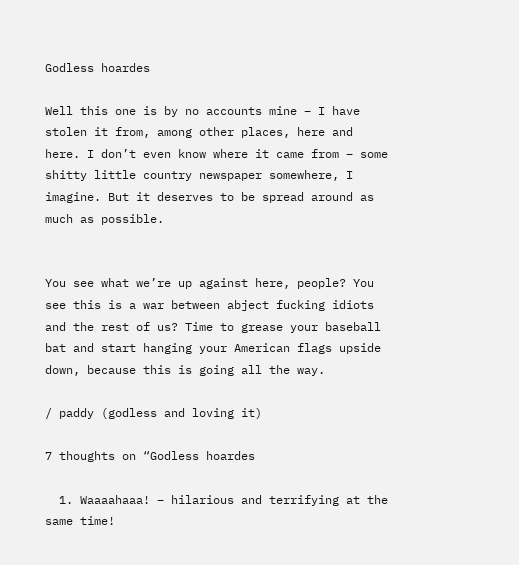Godless hoardes

Well this one is by no accounts mine – I have stolen it from, among other places, here and here. I don’t even know where it came from – some shitty little country newspaper somewhere, I imagine. But it deserves to be spread around as much as possible.


You see what we’re up against here, people? You see this is a war between abject fucking idiots and the rest of us? Time to grease your baseball bat and start hanging your American flags upside down, because this is going all the way.

/ paddy (godless and loving it)

7 thoughts on “Godless hoardes

  1. Waaaahaaa! – hilarious and terrifying at the same time!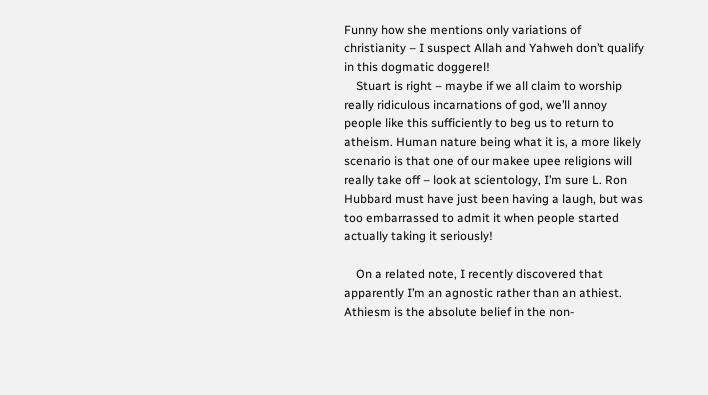Funny how she mentions only variations of christianity – I suspect Allah and Yahweh don’t qualify in this dogmatic doggerel!
    Stuart is right – maybe if we all claim to worship really ridiculous incarnations of god, we’ll annoy people like this sufficiently to beg us to return to atheism. Human nature being what it is, a more likely scenario is that one of our makee upee religions will really take off – look at scientology, I’m sure L. Ron Hubbard must have just been having a laugh, but was too embarrassed to admit it when people started actually taking it seriously!

    On a related note, I recently discovered that apparently I’m an agnostic rather than an athiest. Athiesm is the absolute belief in the non-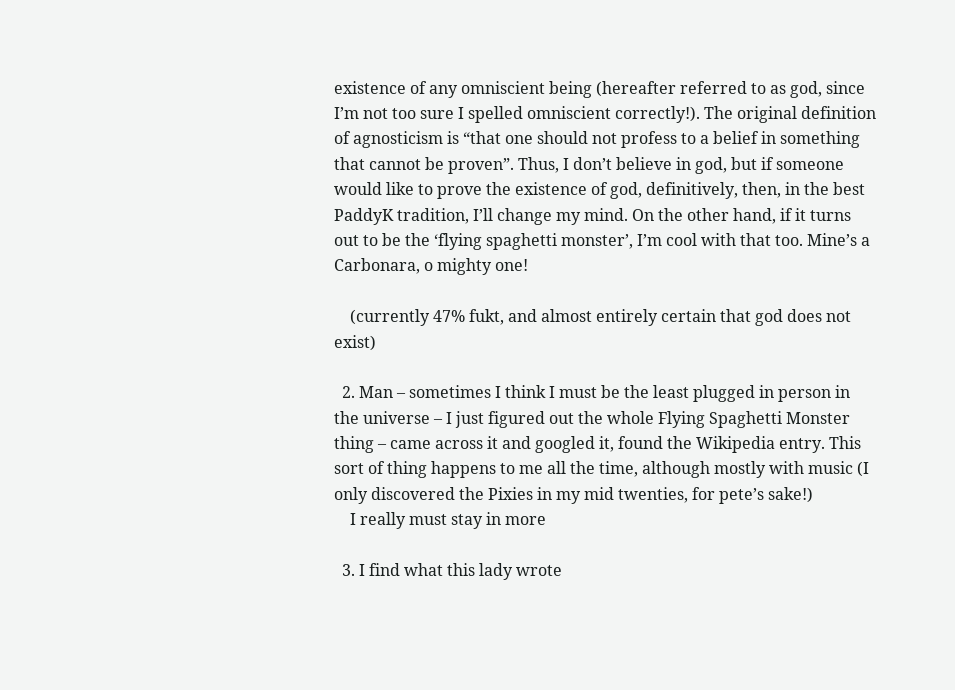existence of any omniscient being (hereafter referred to as god, since I’m not too sure I spelled omniscient correctly!). The original definition of agnosticism is “that one should not profess to a belief in something that cannot be proven”. Thus, I don’t believe in god, but if someone would like to prove the existence of god, definitively, then, in the best PaddyK tradition, I’ll change my mind. On the other hand, if it turns out to be the ‘flying spaghetti monster’, I’m cool with that too. Mine’s a Carbonara, o mighty one!

    (currently 47% fukt, and almost entirely certain that god does not exist)

  2. Man – sometimes I think I must be the least plugged in person in the universe – I just figured out the whole Flying Spaghetti Monster thing – came across it and googled it, found the Wikipedia entry. This sort of thing happens to me all the time, although mostly with music (I only discovered the Pixies in my mid twenties, for pete’s sake!)
    I really must stay in more

  3. I find what this lady wrote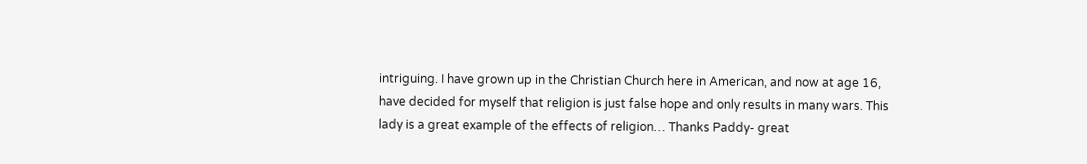intriguing. I have grown up in the Christian Church here in American, and now at age 16, have decided for myself that religion is just false hope and only results in many wars. This lady is a great example of the effects of religion… Thanks Paddy- great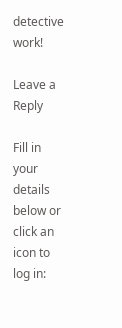detective work!

Leave a Reply

Fill in your details below or click an icon to log in: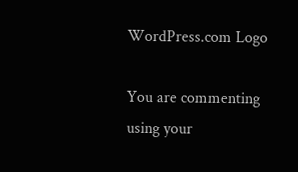WordPress.com Logo

You are commenting using your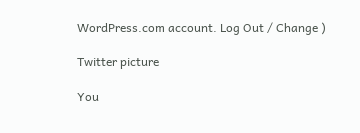WordPress.com account. Log Out / Change )

Twitter picture

You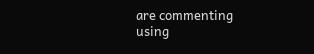are commenting using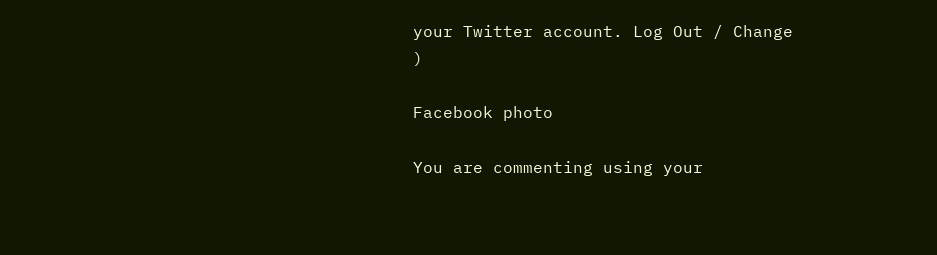your Twitter account. Log Out / Change )

Facebook photo

You are commenting using your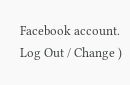Facebook account. Log Out / Change )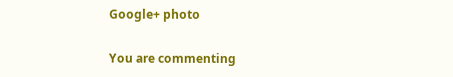Google+ photo

You are commenting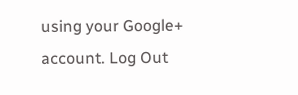using your Google+ account. Log Out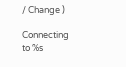/ Change )

Connecting to %s